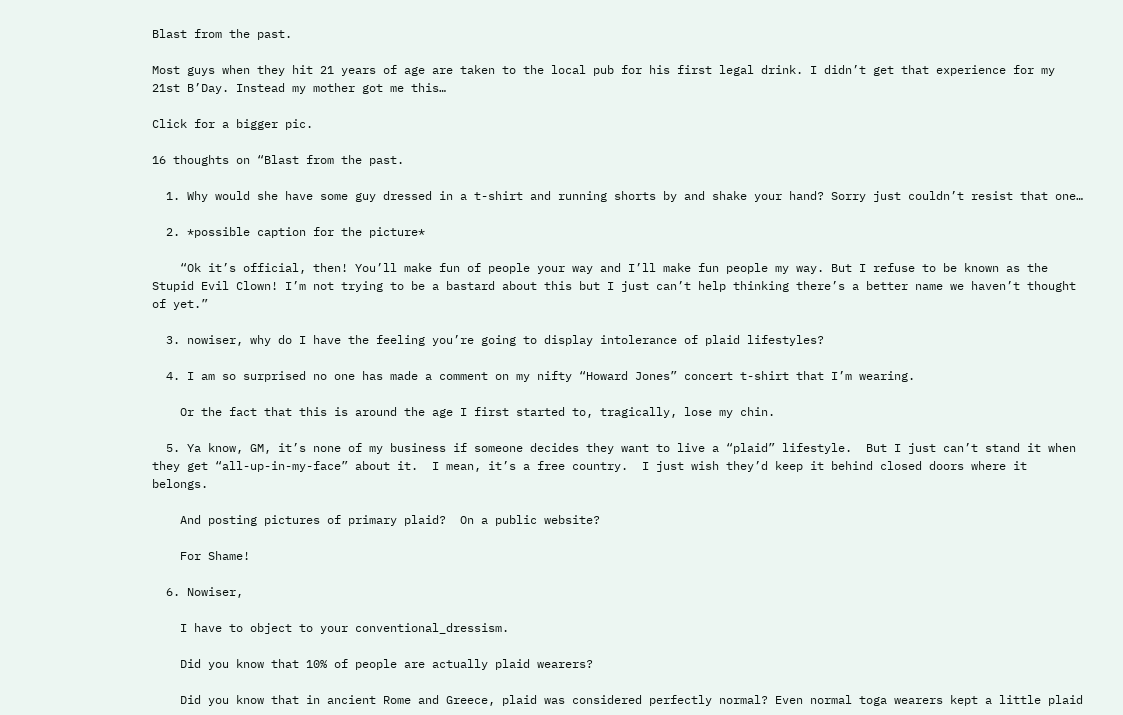Blast from the past.

Most guys when they hit 21 years of age are taken to the local pub for his first legal drink. I didn’t get that experience for my 21st B’Day. Instead my mother got me this…

Click for a bigger pic.

16 thoughts on “Blast from the past.

  1. Why would she have some guy dressed in a t-shirt and running shorts by and shake your hand? Sorry just couldn’t resist that one…

  2. *possible caption for the picture*

    “Ok it’s official, then! You’ll make fun of people your way and I’ll make fun people my way. But I refuse to be known as the Stupid Evil Clown! I’m not trying to be a bastard about this but I just can’t help thinking there’s a better name we haven’t thought of yet.”

  3. nowiser, why do I have the feeling you’re going to display intolerance of plaid lifestyles?

  4. I am so surprised no one has made a comment on my nifty “Howard Jones” concert t-shirt that I’m wearing.

    Or the fact that this is around the age I first started to, tragically, lose my chin.

  5. Ya know, GM, it’s none of my business if someone decides they want to live a “plaid” lifestyle.  But I just can’t stand it when they get “all-up-in-my-face” about it.  I mean, it’s a free country.  I just wish they’d keep it behind closed doors where it belongs.

    And posting pictures of primary plaid?  On a public website?

    For Shame!

  6. Nowiser,

    I have to object to your conventional_dressism.

    Did you know that 10% of people are actually plaid wearers?

    Did you know that in ancient Rome and Greece, plaid was considered perfectly normal? Even normal toga wearers kept a little plaid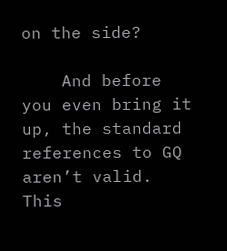on the side?

    And before you even bring it up, the standard references to GQ aren’t valid. This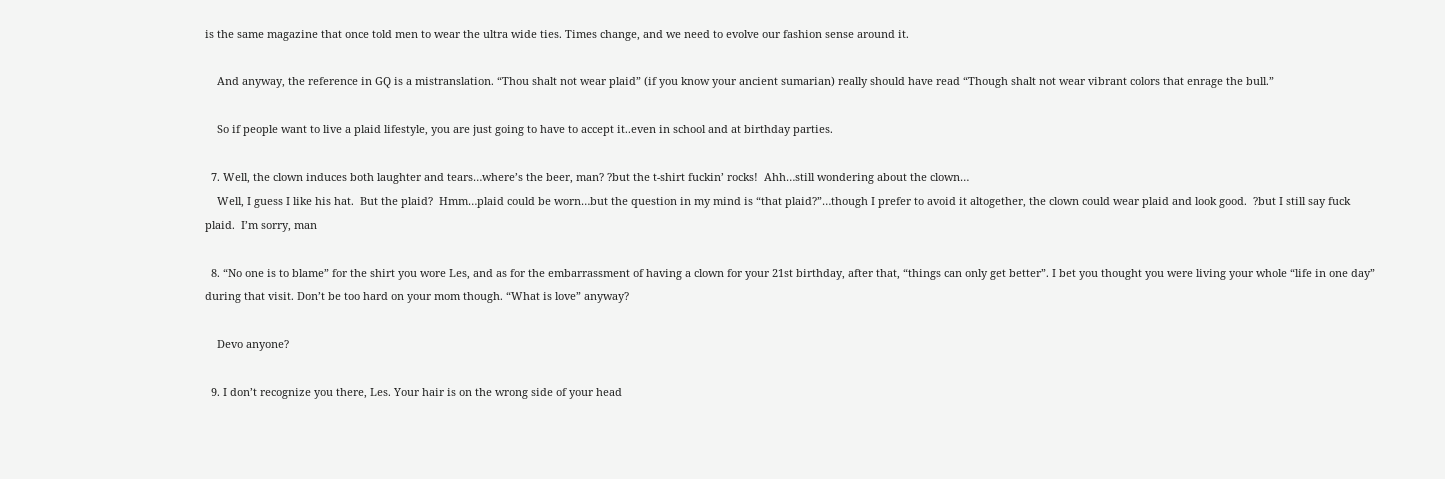is the same magazine that once told men to wear the ultra wide ties. Times change, and we need to evolve our fashion sense around it.

    And anyway, the reference in GQ is a mistranslation. “Thou shalt not wear plaid” (if you know your ancient sumarian) really should have read “Though shalt not wear vibrant colors that enrage the bull.”

    So if people want to live a plaid lifestyle, you are just going to have to accept it..even in school and at birthday parties.

  7. Well, the clown induces both laughter and tears…where’s the beer, man? ?but the t-shirt fuckin’ rocks!  Ahh…still wondering about the clown…
    Well, I guess I like his hat.  But the plaid?  Hmm…plaid could be worn…but the question in my mind is “that plaid?”…though I prefer to avoid it altogether, the clown could wear plaid and look good.  ?but I still say fuck plaid.  I’m sorry, man

  8. “No one is to blame” for the shirt you wore Les, and as for the embarrassment of having a clown for your 21st birthday, after that, “things can only get better”. I bet you thought you were living your whole “life in one day” during that visit. Don’t be too hard on your mom though. “What is love” anyway?

    Devo anyone?

  9. I don’t recognize you there, Les. Your hair is on the wrong side of your head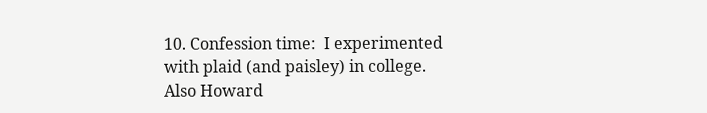10. Confession time:  I experimented with plaid (and paisley) in college.  Also Howard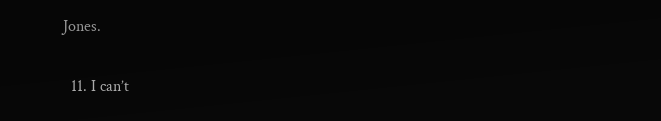Jones.

  11. I can’t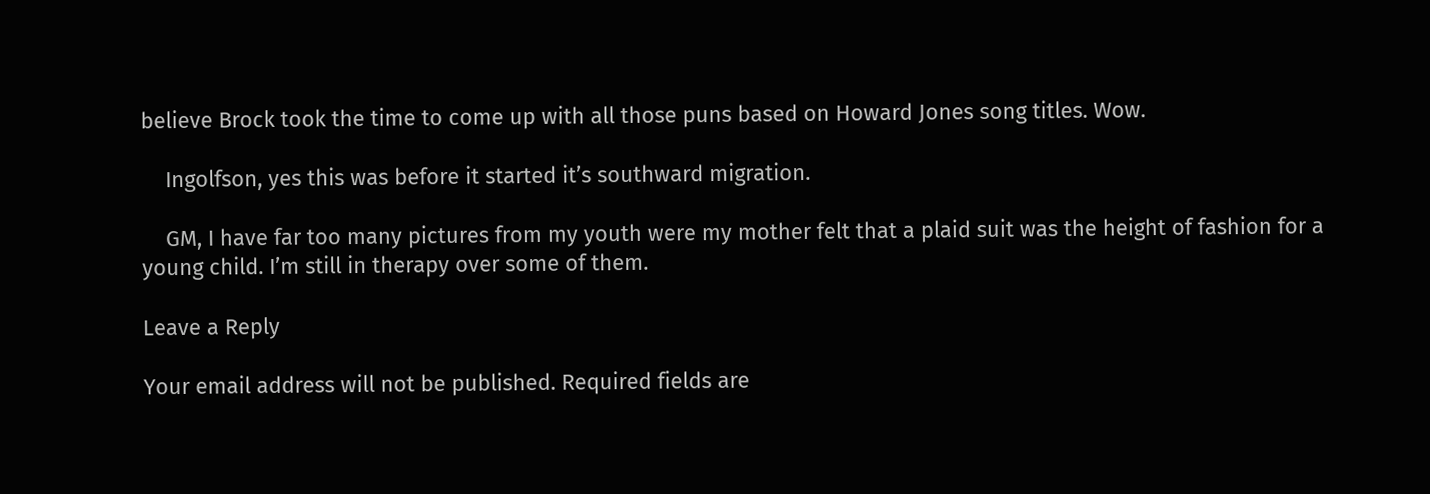believe Brock took the time to come up with all those puns based on Howard Jones song titles. Wow.

    Ingolfson, yes this was before it started it’s southward migration.

    GM, I have far too many pictures from my youth were my mother felt that a plaid suit was the height of fashion for a young child. I’m still in therapy over some of them.

Leave a Reply

Your email address will not be published. Required fields are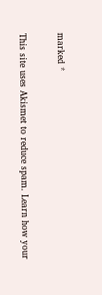marked *

This site uses Akismet to reduce spam. Learn how your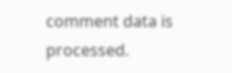comment data is processed.